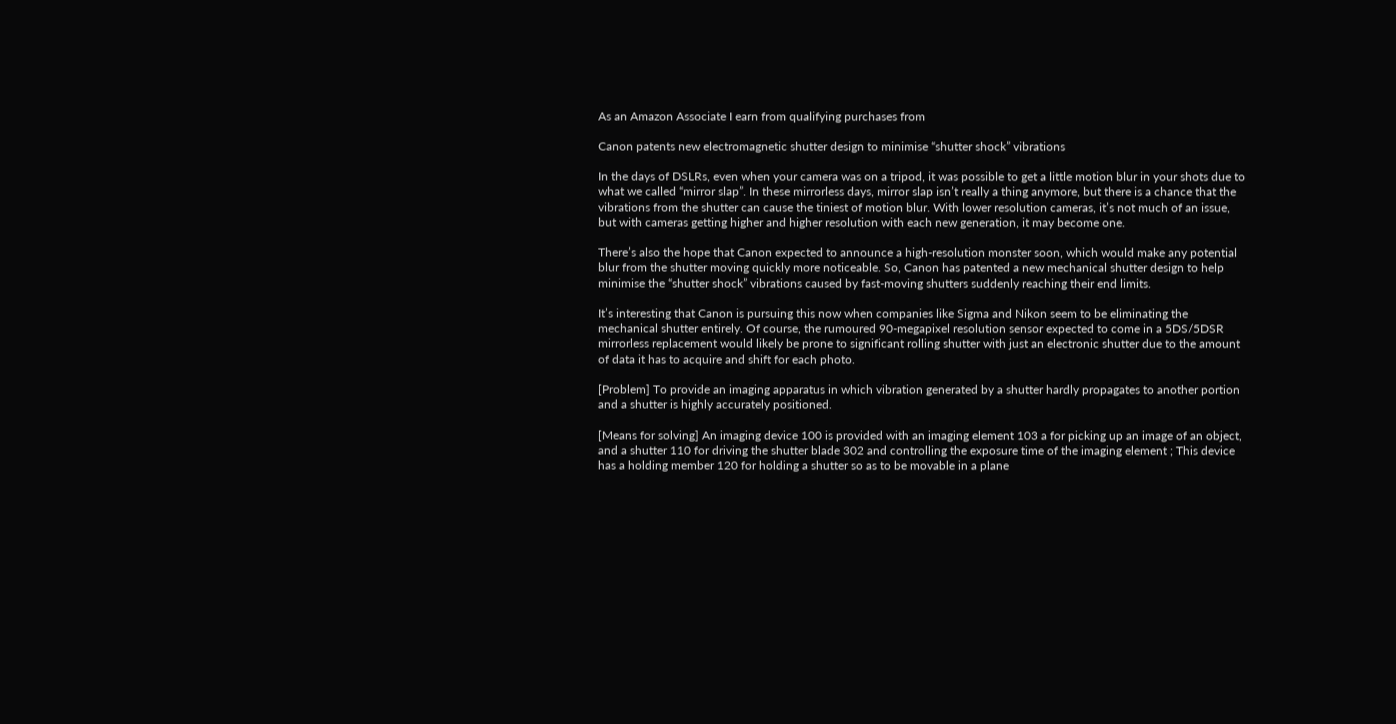As an Amazon Associate I earn from qualifying purchases from

Canon patents new electromagnetic shutter design to minimise “shutter shock” vibrations

In the days of DSLRs, even when your camera was on a tripod, it was possible to get a little motion blur in your shots due to what we called “mirror slap”. In these mirrorless days, mirror slap isn’t really a thing anymore, but there is a chance that the vibrations from the shutter can cause the tiniest of motion blur. With lower resolution cameras, it’s not much of an issue, but with cameras getting higher and higher resolution with each new generation, it may become one.

There’s also the hope that Canon expected to announce a high-resolution monster soon, which would make any potential blur from the shutter moving quickly more noticeable. So, Canon has patented a new mechanical shutter design to help minimise the “shutter shock” vibrations caused by fast-moving shutters suddenly reaching their end limits.

It’s interesting that Canon is pursuing this now when companies like Sigma and Nikon seem to be eliminating the mechanical shutter entirely. Of course, the rumoured 90-megapixel resolution sensor expected to come in a 5DS/5DSR mirrorless replacement would likely be prone to significant rolling shutter with just an electronic shutter due to the amount of data it has to acquire and shift for each photo.

[Problem] To provide an imaging apparatus in which vibration generated by a shutter hardly propagates to another portion and a shutter is highly accurately positioned.

[Means for solving] An imaging device 100 is provided with an imaging element 103 a for picking up an image of an object, and a shutter 110 for driving the shutter blade 302 and controlling the exposure time of the imaging element ; This device has a holding member 120 for holding a shutter so as to be movable in a plane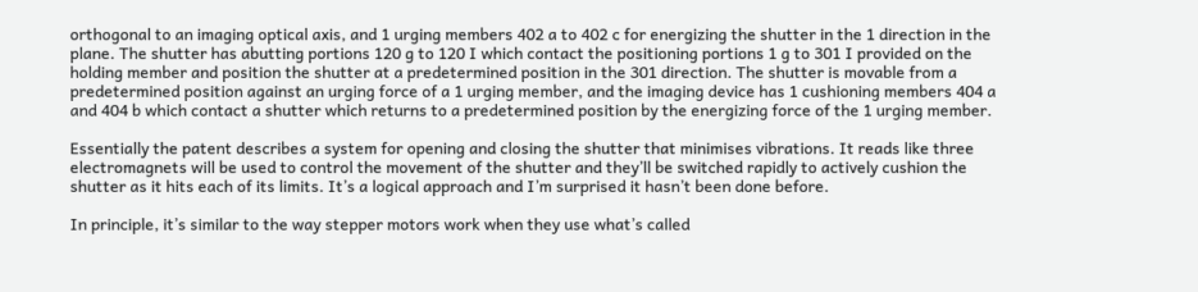orthogonal to an imaging optical axis, and 1 urging members 402 a to 402 c for energizing the shutter in the 1 direction in the plane. The shutter has abutting portions 120 g to 120 I which contact the positioning portions 1 g to 301 I provided on the holding member and position the shutter at a predetermined position in the 301 direction. The shutter is movable from a predetermined position against an urging force of a 1 urging member, and the imaging device has 1 cushioning members 404 a and 404 b which contact a shutter which returns to a predetermined position by the energizing force of the 1 urging member.

Essentially the patent describes a system for opening and closing the shutter that minimises vibrations. It reads like three electromagnets will be used to control the movement of the shutter and they’ll be switched rapidly to actively cushion the shutter as it hits each of its limits. It’s a logical approach and I’m surprised it hasn’t been done before.

In principle, it’s similar to the way stepper motors work when they use what’s called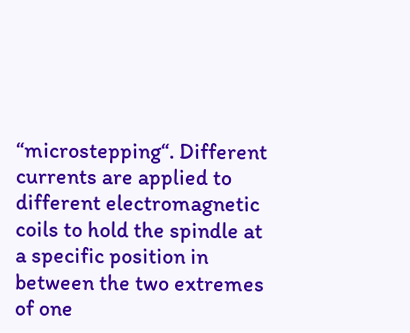“microstepping“. Different currents are applied to different electromagnetic coils to hold the spindle at a specific position in between the two extremes of one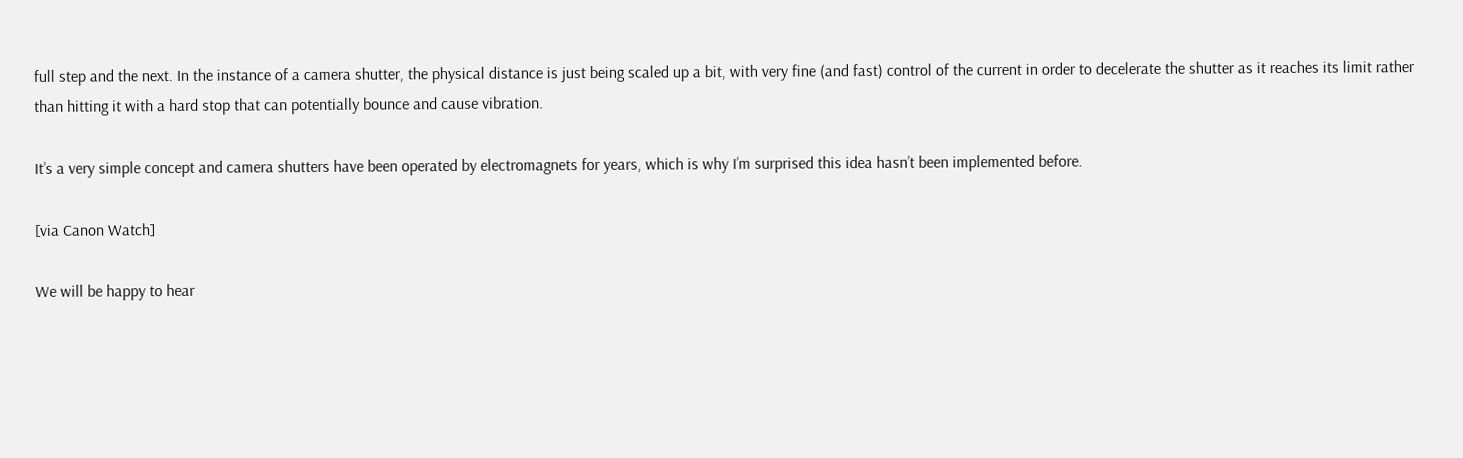full step and the next. In the instance of a camera shutter, the physical distance is just being scaled up a bit, with very fine (and fast) control of the current in order to decelerate the shutter as it reaches its limit rather than hitting it with a hard stop that can potentially bounce and cause vibration.

It’s a very simple concept and camera shutters have been operated by electromagnets for years, which is why I’m surprised this idea hasn’t been implemented before.

[via Canon Watch]

We will be happy to hear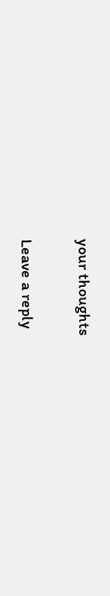your thoughts

Leave a reply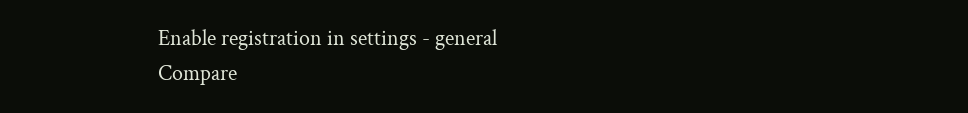Enable registration in settings - general
Compare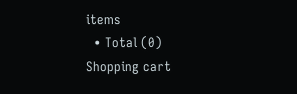items
  • Total (0)
Shopping cart